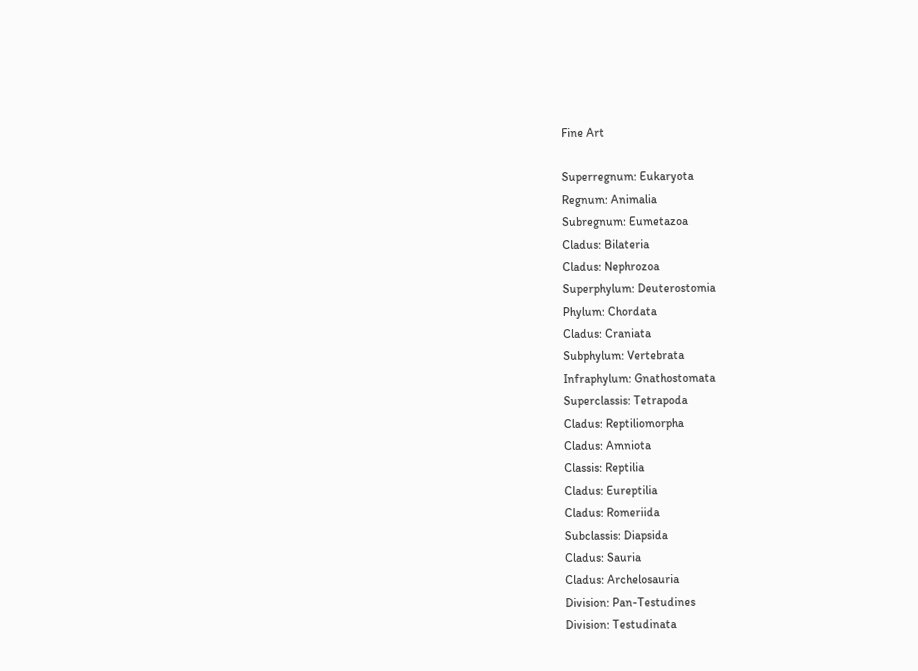Fine Art

Superregnum: Eukaryota
Regnum: Animalia
Subregnum: Eumetazoa
Cladus: Bilateria
Cladus: Nephrozoa
Superphylum: Deuterostomia
Phylum: Chordata
Cladus: Craniata
Subphylum: Vertebrata
Infraphylum: Gnathostomata
Superclassis: Tetrapoda
Cladus: Reptiliomorpha
Cladus: Amniota
Classis: Reptilia
Cladus: Eureptilia
Cladus: Romeriida
Subclassis: Diapsida
Cladus: Sauria
Cladus: Archelosauria
Division: Pan-Testudines
Division: Testudinata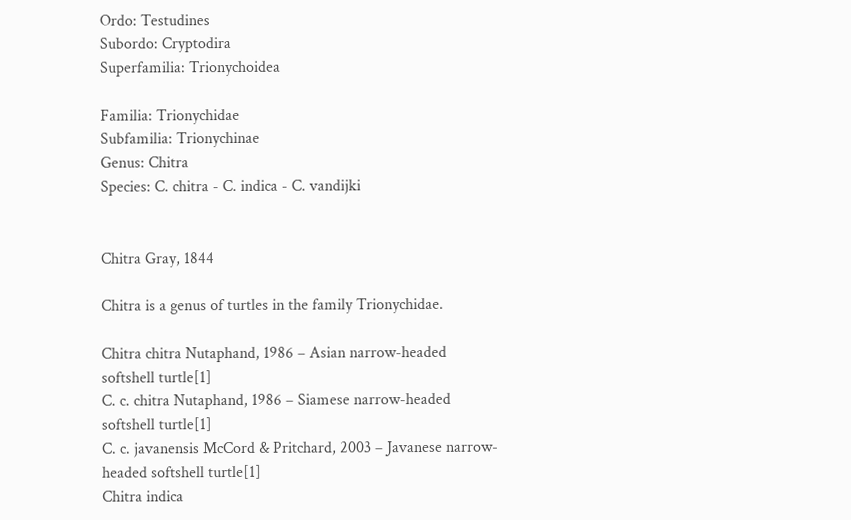Ordo: Testudines
Subordo: Cryptodira
Superfamilia: Trionychoidea

Familia: Trionychidae
Subfamilia: Trionychinae
Genus: Chitra
Species: C. chitra - C. indica - C. vandijki


Chitra Gray, 1844

Chitra is a genus of turtles in the family Trionychidae.

Chitra chitra Nutaphand, 1986 – Asian narrow-headed softshell turtle[1]
C. c. chitra Nutaphand, 1986 – Siamese narrow-headed softshell turtle[1]
C. c. javanensis McCord & Pritchard, 2003 – Javanese narrow-headed softshell turtle[1]
Chitra indica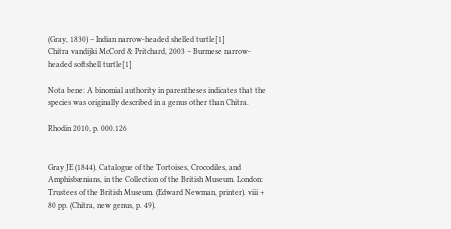(Gray, 1830) – Indian narrow-headed shelled turtle[1]
Chitra vandijki McCord & Pritchard, 2003 – Burmese narrow-headed softshell turtle[1]

Nota bene: A binomial authority in parentheses indicates that the species was originally described in a genus other than Chitra.

Rhodin 2010, p. 000.126


Gray JE (1844). Catalogue of the Tortoises, Crocodiles, and Amphisbænians, in the Collection of the British Museum. London: Trustees of the British Museum. (Edward Newman, printer). viii + 80 pp. (Chitra, new genus, p. 49).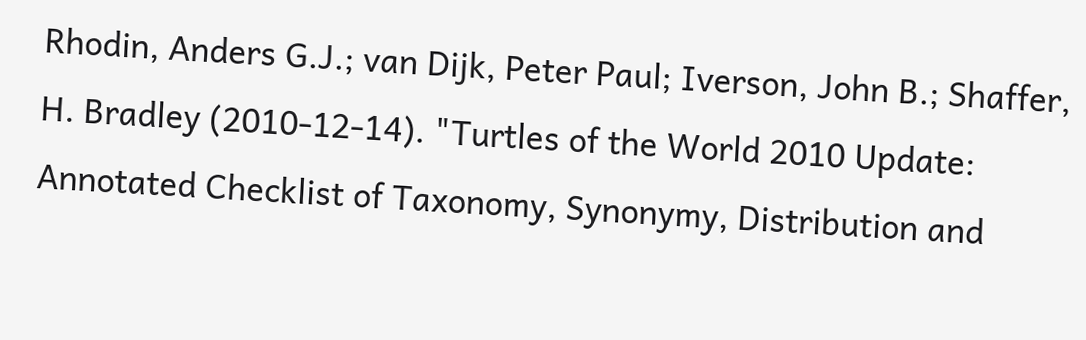Rhodin, Anders G.J.; van Dijk, Peter Paul; Iverson, John B.; Shaffer, H. Bradley (2010-12-14). "Turtles of the World 2010 Update: Annotated Checklist of Taxonomy, Synonymy, Distribution and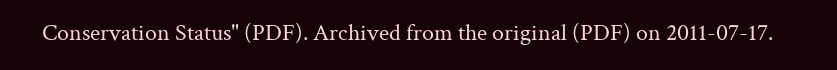Conservation Status" (PDF). Archived from the original (PDF) on 2011-07-17.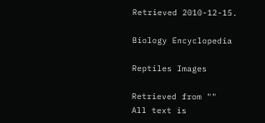Retrieved 2010-12-15.

Biology Encyclopedia

Reptiles Images

Retrieved from ""
All text is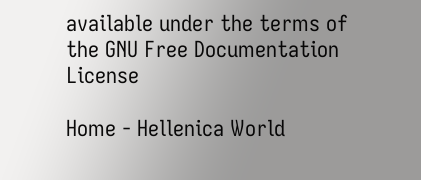available under the terms of the GNU Free Documentation License

Home - Hellenica World